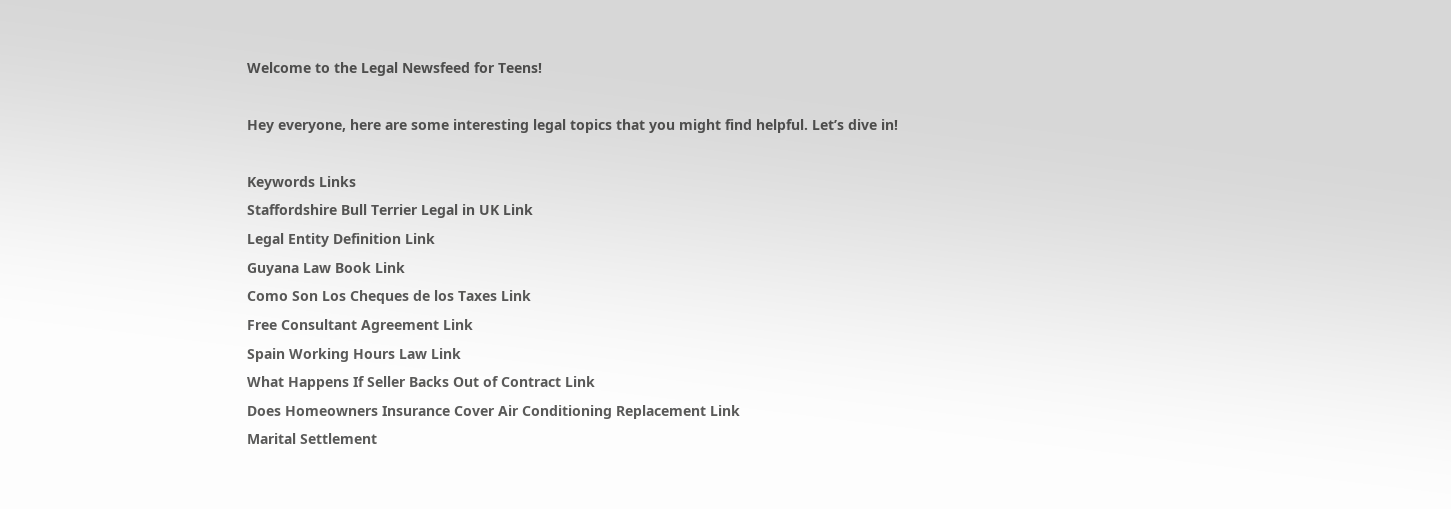Welcome to the Legal Newsfeed for Teens!

Hey everyone, here are some interesting legal topics that you might find helpful. Let’s dive in!

Keywords Links
Staffordshire Bull Terrier Legal in UK Link
Legal Entity Definition Link
Guyana Law Book Link
Como Son Los Cheques de los Taxes Link
Free Consultant Agreement Link
Spain Working Hours Law Link
What Happens If Seller Backs Out of Contract Link
Does Homeowners Insurance Cover Air Conditioning Replacement Link
Marital Settlement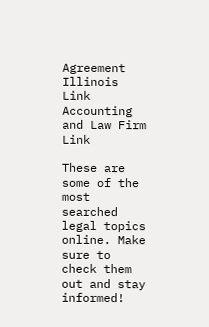Agreement Illinois Link
Accounting and Law Firm Link

These are some of the most searched legal topics online. Make sure to check them out and stay informed!